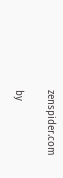zenspider.com

by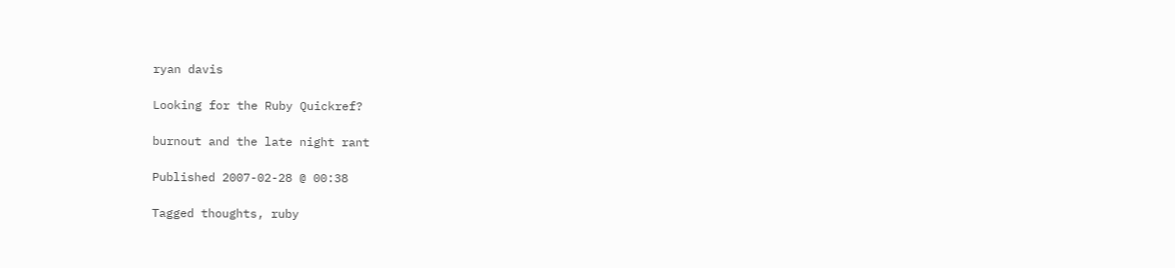ryan davis

Looking for the Ruby Quickref?

burnout and the late night rant

Published 2007-02-28 @ 00:38

Tagged thoughts, ruby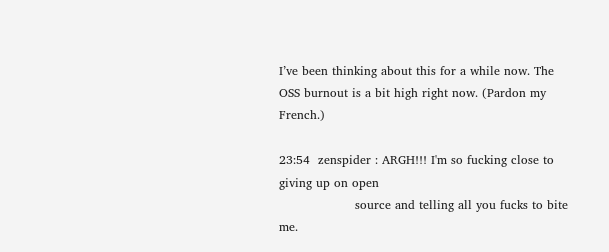I’ve been thinking about this for a while now. The OSS burnout is a bit high right now. (Pardon my French.)

23:54  zenspider : ARGH!!! I'm so fucking close to giving up on open
                   source and telling all you fucks to bite me.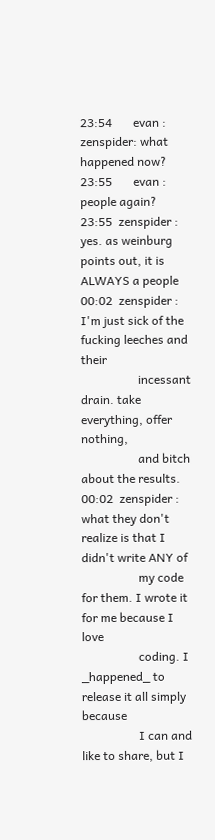23:54       evan : zenspider: what happened now?
23:55       evan : people again?
23:55  zenspider : yes. as weinburg points out, it is ALWAYS a people
00:02  zenspider : I'm just sick of the fucking leeches and their
                   incessant drain. take everything, offer nothing,
                   and bitch about the results.
00:02  zenspider : what they don't realize is that I didn't write ANY of
                   my code for them. I wrote it for me because I love
                   coding. I _happened_ to release it all simply because
                   I can and like to share, but I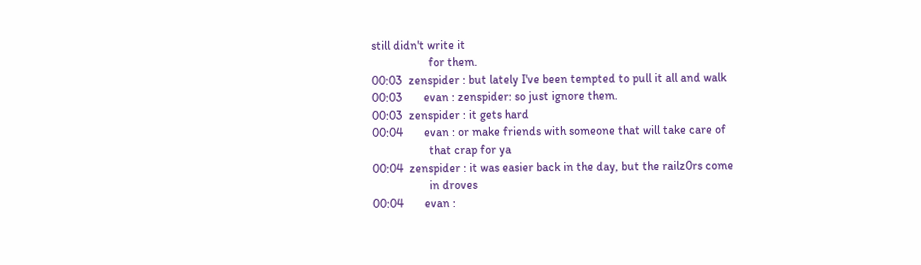still didn't write it
                   for them.
00:03  zenspider : but lately I've been tempted to pull it all and walk
00:03       evan : zenspider: so just ignore them.
00:03  zenspider : it gets hard
00:04       evan : or make friends with someone that will take care of
                   that crap for ya
00:04  zenspider : it was easier back in the day, but the railz0rs come
                   in droves
00:04       evan :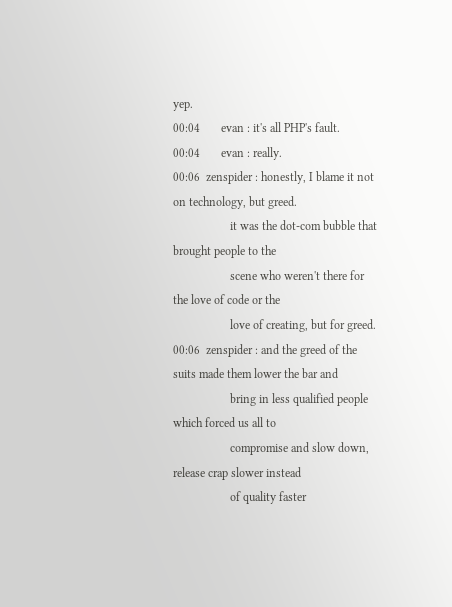yep.
00:04       evan : it's all PHP's fault.
00:04       evan : really.
00:06  zenspider : honestly, I blame it not on technology, but greed.
                   it was the dot-com bubble that brought people to the
                   scene who weren't there for the love of code or the
                   love of creating, but for greed.
00:06  zenspider : and the greed of the suits made them lower the bar and
                   bring in less qualified people which forced us all to
                   compromise and slow down, release crap slower instead
                   of quality faster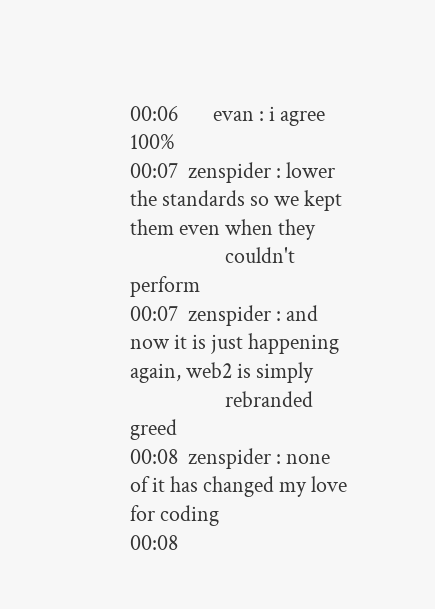00:06       evan : i agree 100%
00:07  zenspider : lower the standards so we kept them even when they
                   couldn't perform
00:07  zenspider : and now it is just happening again, web2 is simply
                   rebranded greed
00:08  zenspider : none of it has changed my love for coding
00:08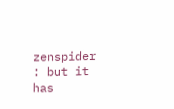zenspider : but it has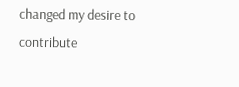changed my desire to contribute